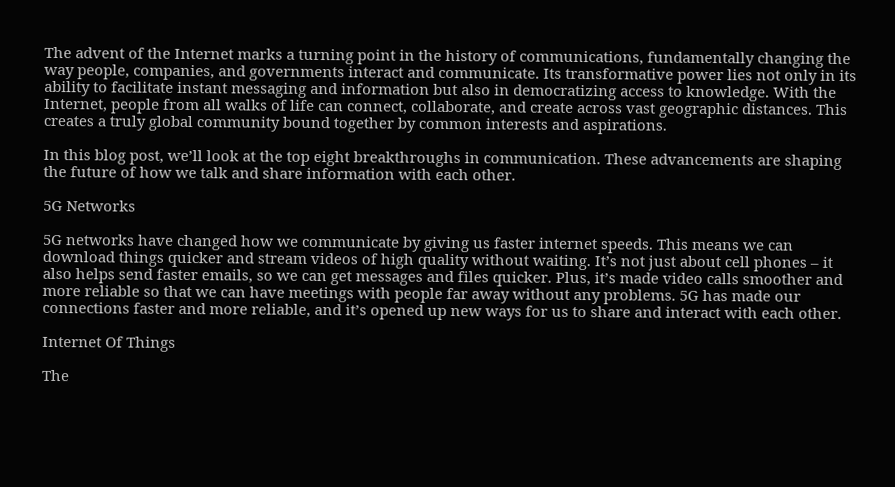The advent of the Internet marks a turning point in the history of communications, fundamentally changing the way people, companies, and governments interact and communicate. Its transformative power lies not only in its ability to facilitate instant messaging and information but also in democratizing access to knowledge. With the Internet, people from all walks of life can connect, collaborate, and create across vast geographic distances. This creates a truly global community bound together by common interests and aspirations.

In this blog post, we’ll look at the top eight breakthroughs in communication. These advancements are shaping the future of how we talk and share information with each other.

5G Networks

5G networks have changed how we communicate by giving us faster internet speeds. This means we can download things quicker and stream videos of high quality without waiting. It’s not just about cell phones – it also helps send faster emails, so we can get messages and files quicker. Plus, it’s made video calls smoother and more reliable so that we can have meetings with people far away without any problems. 5G has made our connections faster and more reliable, and it’s opened up new ways for us to share and interact with each other.

Internet Of Things

The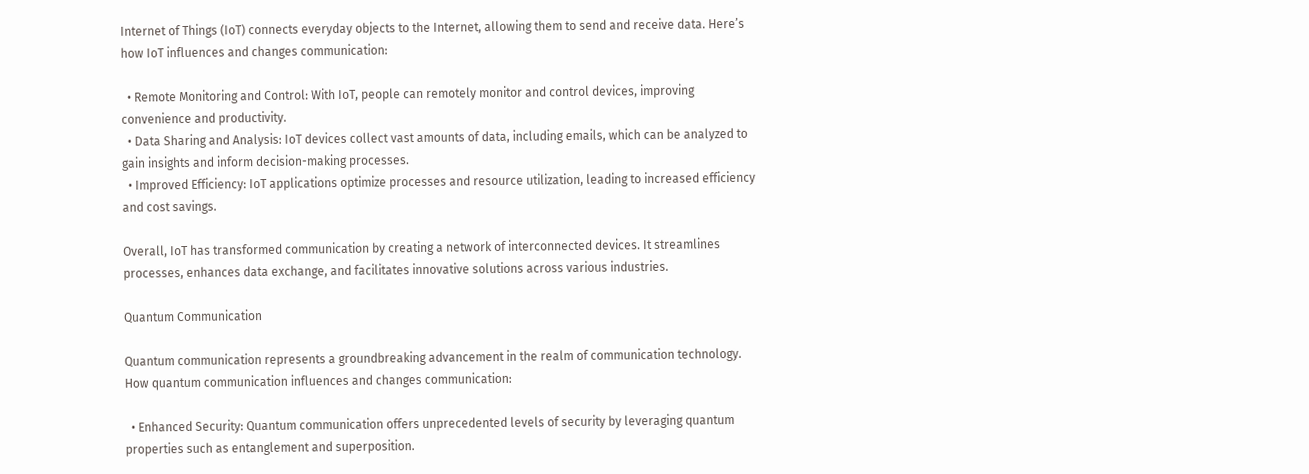Internet of Things (IoT) connects everyday objects to the Internet, allowing them to send and receive data. Here’s how IoT influences and changes communication:

  • Remote Monitoring and Control: With IoT, people can remotely monitor and control devices, improving convenience and productivity.
  • Data Sharing and Analysis: IoT devices collect vast amounts of data, including emails, which can be analyzed to gain insights and inform decision-making processes.
  • Improved Efficiency: IoT applications optimize processes and resource utilization, leading to increased efficiency and cost savings.

Overall, IoT has transformed communication by creating a network of interconnected devices. It streamlines processes, enhances data exchange, and facilitates innovative solutions across various industries.

Quantum Communication

Quantum communication represents a groundbreaking advancement in the realm of communication technology. How quantum communication influences and changes communication:

  • Enhanced Security: Quantum communication offers unprecedented levels of security by leveraging quantum properties such as entanglement and superposition.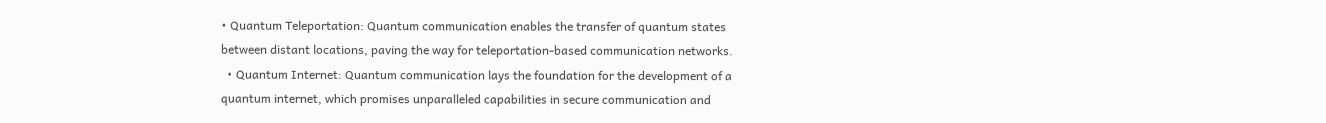• Quantum Teleportation: Quantum communication enables the transfer of quantum states between distant locations, paving the way for teleportation-based communication networks.
  • Quantum Internet: Quantum communication lays the foundation for the development of a quantum internet, which promises unparalleled capabilities in secure communication and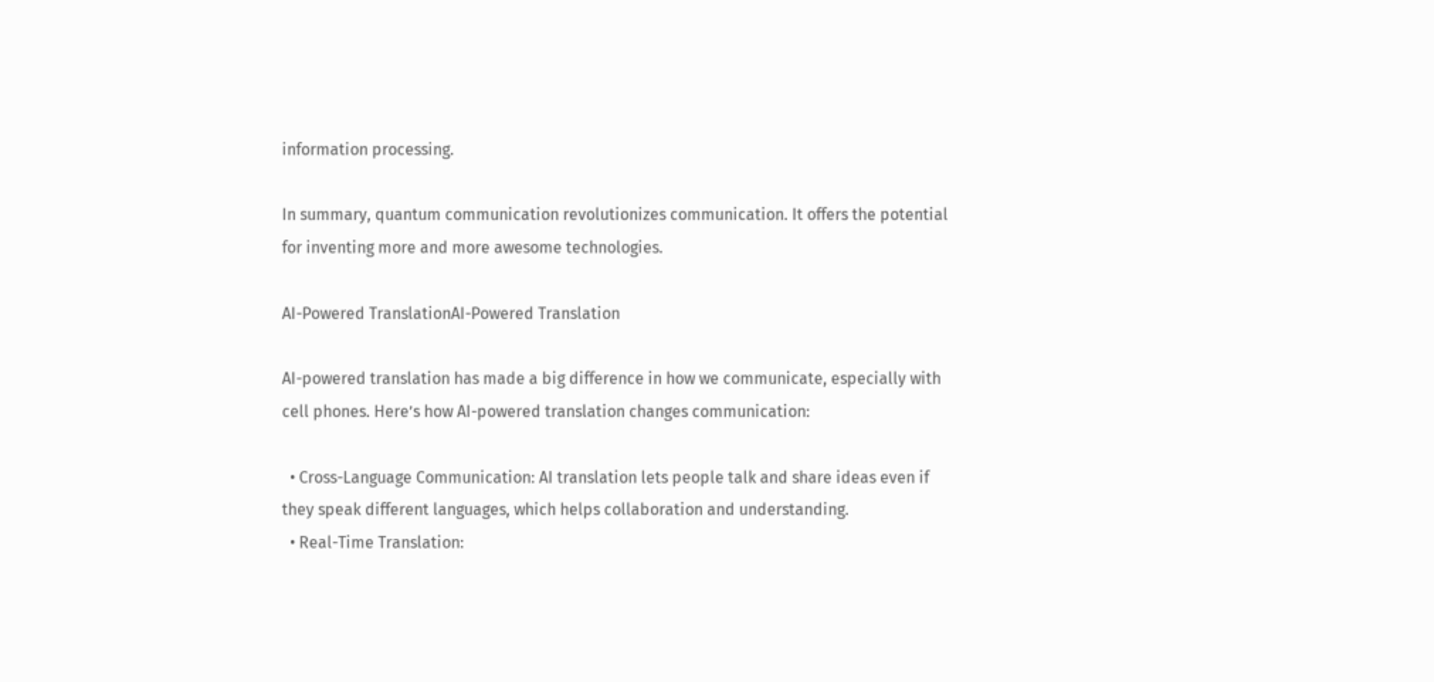information processing.

In summary, quantum communication revolutionizes communication. It offers the potential for inventing more and more awesome technologies.

AI-Powered TranslationAI-Powered Translation

AI-powered translation has made a big difference in how we communicate, especially with cell phones. Here’s how AI-powered translation changes communication:

  • Cross-Language Communication: AI translation lets people talk and share ideas even if they speak different languages, which helps collaboration and understanding.
  • Real-Time Translation: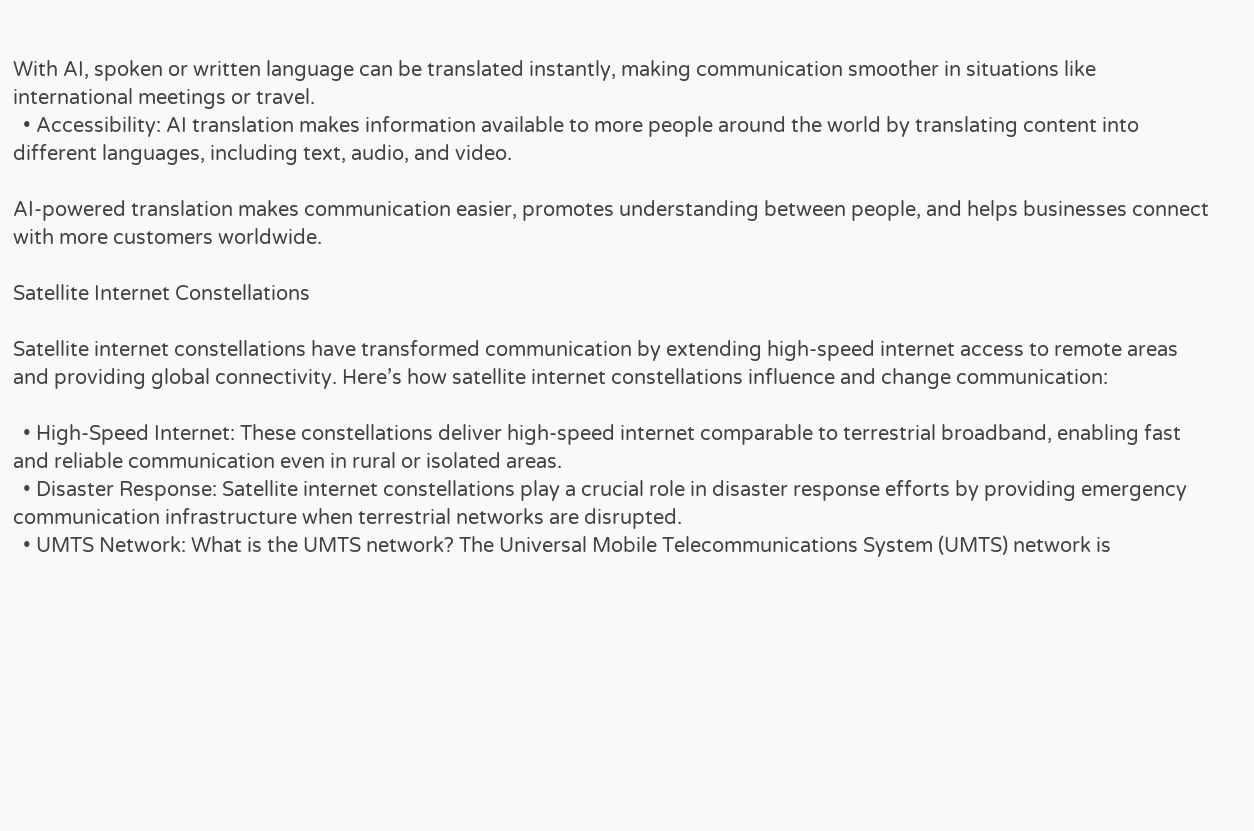With AI, spoken or written language can be translated instantly, making communication smoother in situations like international meetings or travel.
  • Accessibility: AI translation makes information available to more people around the world by translating content into different languages, including text, audio, and video.

AI-powered translation makes communication easier, promotes understanding between people, and helps businesses connect with more customers worldwide.

Satellite Internet Constellations

Satellite internet constellations have transformed communication by extending high-speed internet access to remote areas and providing global connectivity. Here’s how satellite internet constellations influence and change communication:

  • High-Speed Internet: These constellations deliver high-speed internet comparable to terrestrial broadband, enabling fast and reliable communication even in rural or isolated areas.
  • Disaster Response: Satellite internet constellations play a crucial role in disaster response efforts by providing emergency communication infrastructure when terrestrial networks are disrupted.
  • UMTS Network: What is the UMTS network? The Universal Mobile Telecommunications System (UMTS) network is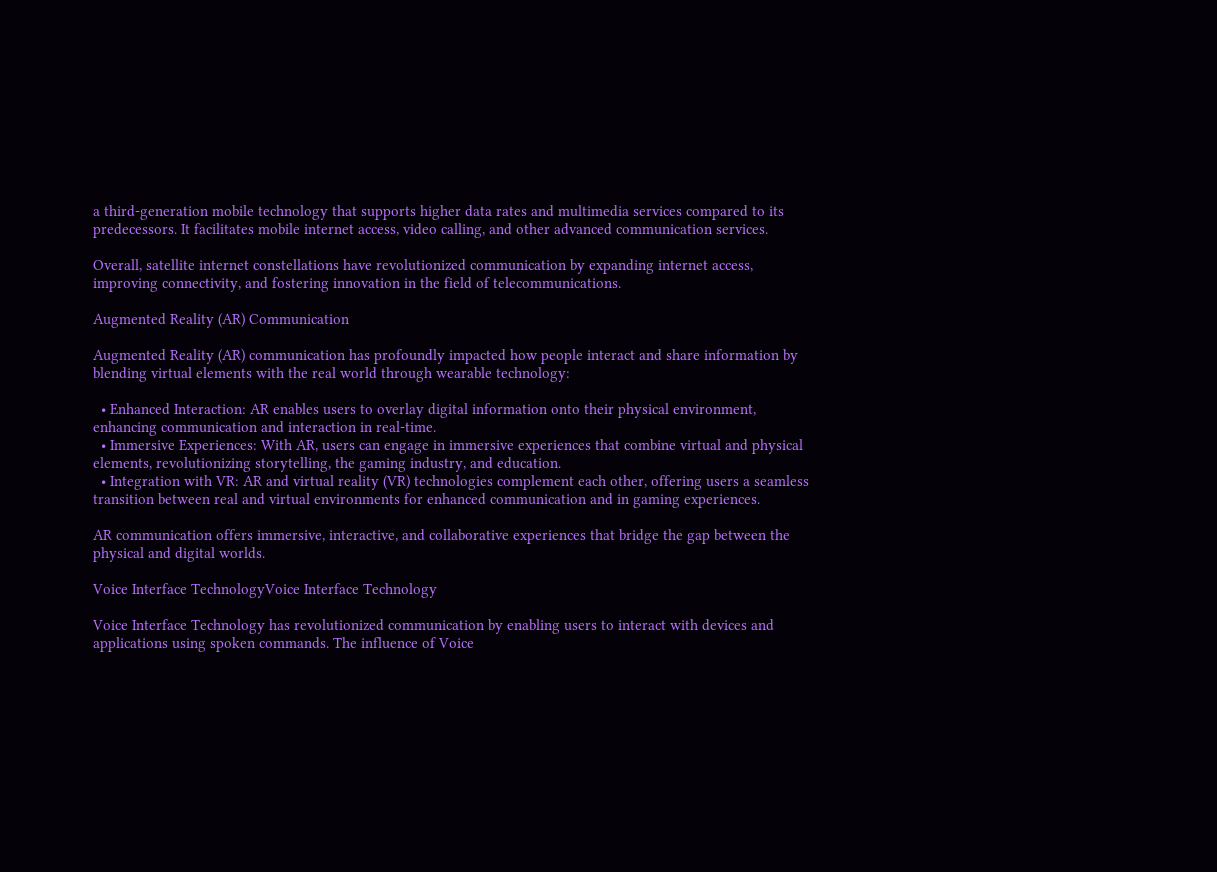a third-generation mobile technology that supports higher data rates and multimedia services compared to its predecessors. It facilitates mobile internet access, video calling, and other advanced communication services.

Overall, satellite internet constellations have revolutionized communication by expanding internet access, improving connectivity, and fostering innovation in the field of telecommunications.

Augmented Reality (AR) Communication

Augmented Reality (AR) communication has profoundly impacted how people interact and share information by blending virtual elements with the real world through wearable technology:

  • Enhanced Interaction: AR enables users to overlay digital information onto their physical environment, enhancing communication and interaction in real-time.
  • Immersive Experiences: With AR, users can engage in immersive experiences that combine virtual and physical elements, revolutionizing storytelling, the gaming industry, and education.
  • Integration with VR: AR and virtual reality (VR) technologies complement each other, offering users a seamless transition between real and virtual environments for enhanced communication and in gaming experiences.

AR communication offers immersive, interactive, and collaborative experiences that bridge the gap between the physical and digital worlds.

Voice Interface TechnologyVoice Interface Technology

Voice Interface Technology has revolutionized communication by enabling users to interact with devices and applications using spoken commands. The influence of Voice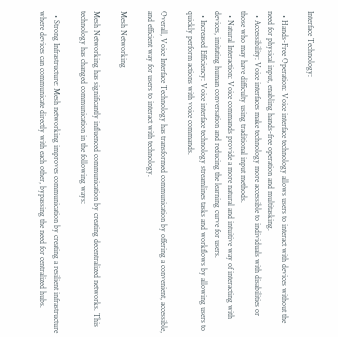Interface Technology:

  • Hands-Free Operation: Voice interface technology allows users to interact with devices without the need for physical input, enabling hands-free operation and multitasking.
  • Accessibility: Voice interfaces make technology more accessible to individuals with disabilities or those who may have difficulty using traditional input methods.
  • Natural Interaction: Voice commands provide a more natural and intuitive way of interacting with devices, imitating human conversation and reducing the learning curve for users.
  • Increased Efficiency: Voice interface technology streamlines tasks and workflows by allowing users to quickly perform actions with voice commands.

Overall, Voice Interface Technology has transformed communication by offering a convenient, accessible, and efficient way for users to interact with technology.

Mesh Networking

Mesh Networking has significantly influenced communication by creating decentralized networks. This technology has changed communication in the following ways:

  • Strong Infrastructure: Mesh networking improves communication by creating a resilient infrastructure where devices can communicate directly with each other, bypassing the need for centralized hubs.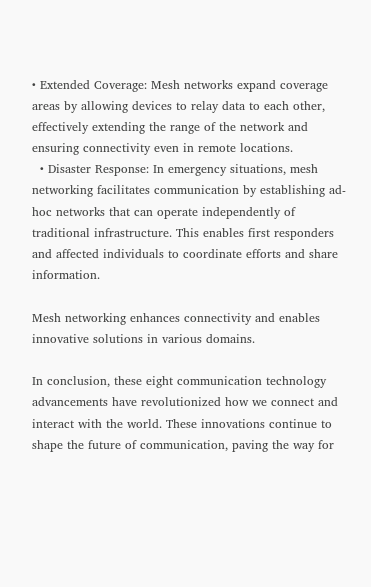• Extended Coverage: Mesh networks expand coverage areas by allowing devices to relay data to each other, effectively extending the range of the network and ensuring connectivity even in remote locations.
  • Disaster Response: In emergency situations, mesh networking facilitates communication by establishing ad-hoc networks that can operate independently of traditional infrastructure. This enables first responders and affected individuals to coordinate efforts and share information.

Mesh networking enhances connectivity and enables innovative solutions in various domains.

In conclusion, these eight communication technology advancements have revolutionized how we connect and interact with the world. These innovations continue to shape the future of communication, paving the way for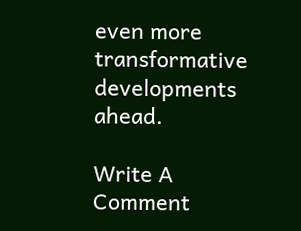even more transformative developments ahead.

Write A Comment